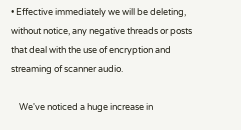• Effective immediately we will be deleting, without notice, any negative threads or posts that deal with the use of encryption and streaming of scanner audio.

    We've noticed a huge increase in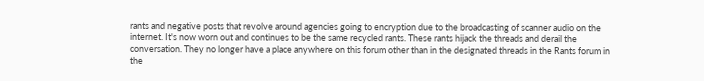rants and negative posts that revolve around agencies going to encryption due to the broadcasting of scanner audio on the internet. It's now worn out and continues to be the same recycled rants. These rants hijack the threads and derail the conversation. They no longer have a place anywhere on this forum other than in the designated threads in the Rants forum in the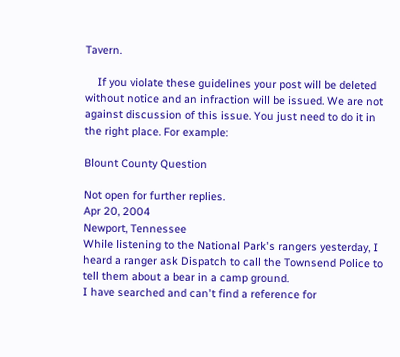Tavern.

    If you violate these guidelines your post will be deleted without notice and an infraction will be issued. We are not against discussion of this issue. You just need to do it in the right place. For example:

Blount County Question

Not open for further replies.
Apr 20, 2004
Newport, Tennessee
While listening to the National Park's rangers yesterday, I heard a ranger ask Dispatch to call the Townsend Police to tell them about a bear in a camp ground.
I have searched and can't find a reference for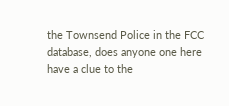the Townsend Police in the FCC database, does anyone one here have a clue to the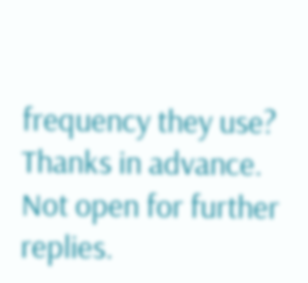frequency they use?
Thanks in advance.
Not open for further replies.